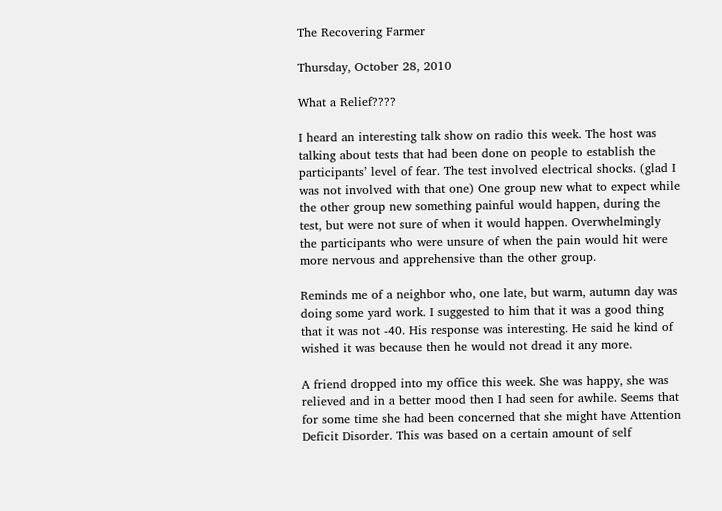The Recovering Farmer

Thursday, October 28, 2010

What a Relief????

I heard an interesting talk show on radio this week. The host was talking about tests that had been done on people to establish the participants’ level of fear. The test involved electrical shocks. (glad I was not involved with that one) One group new what to expect while the other group new something painful would happen, during the test, but were not sure of when it would happen. Overwhelmingly the participants who were unsure of when the pain would hit were more nervous and apprehensive than the other group.

Reminds me of a neighbor who, one late, but warm, autumn day was doing some yard work. I suggested to him that it was a good thing that it was not -40. His response was interesting. He said he kind of wished it was because then he would not dread it any more.

A friend dropped into my office this week. She was happy, she was relieved and in a better mood then I had seen for awhile. Seems that for some time she had been concerned that she might have Attention Deficit Disorder. This was based on a certain amount of self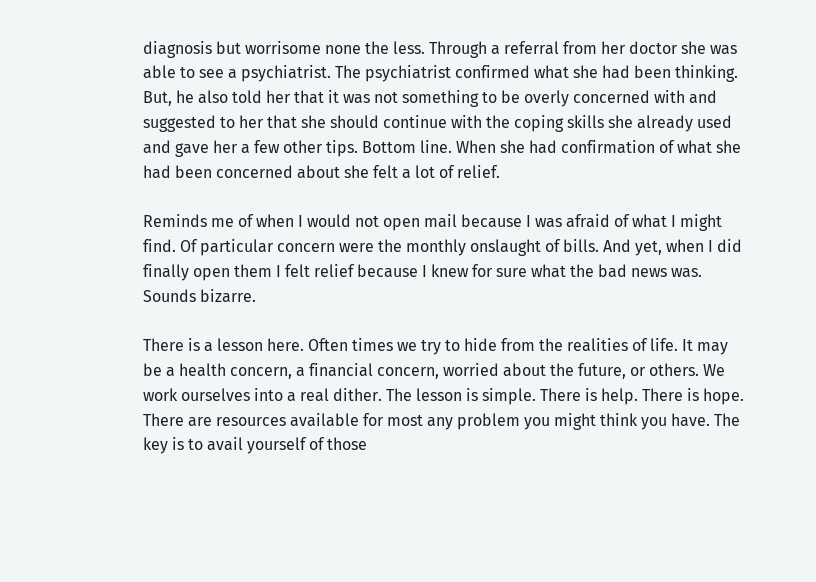diagnosis but worrisome none the less. Through a referral from her doctor she was able to see a psychiatrist. The psychiatrist confirmed what she had been thinking. But, he also told her that it was not something to be overly concerned with and suggested to her that she should continue with the coping skills she already used and gave her a few other tips. Bottom line. When she had confirmation of what she had been concerned about she felt a lot of relief.

Reminds me of when I would not open mail because I was afraid of what I might find. Of particular concern were the monthly onslaught of bills. And yet, when I did finally open them I felt relief because I knew for sure what the bad news was. Sounds bizarre.

There is a lesson here. Often times we try to hide from the realities of life. It may be a health concern, a financial concern, worried about the future, or others. We work ourselves into a real dither. The lesson is simple. There is help. There is hope. There are resources available for most any problem you might think you have. The key is to avail yourself of those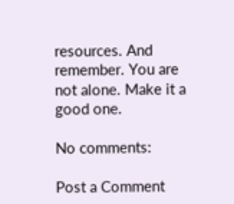resources. And remember. You are not alone. Make it a good one.

No comments:

Post a Comment